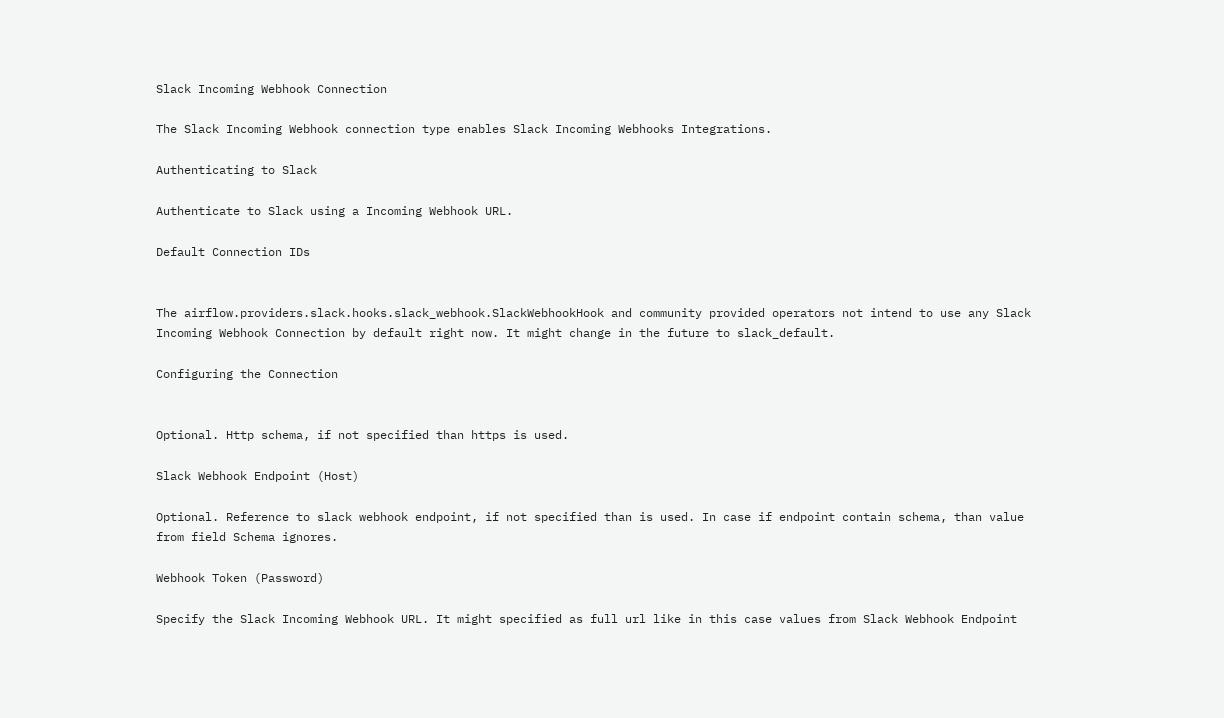Slack Incoming Webhook Connection

The Slack Incoming Webhook connection type enables Slack Incoming Webhooks Integrations.

Authenticating to Slack

Authenticate to Slack using a Incoming Webhook URL.

Default Connection IDs


The airflow.providers.slack.hooks.slack_webhook.SlackWebhookHook and community provided operators not intend to use any Slack Incoming Webhook Connection by default right now. It might change in the future to slack_default.

Configuring the Connection


Optional. Http schema, if not specified than https is used.

Slack Webhook Endpoint (Host)

Optional. Reference to slack webhook endpoint, if not specified than is used. In case if endpoint contain schema, than value from field Schema ignores.

Webhook Token (Password)

Specify the Slack Incoming Webhook URL. It might specified as full url like in this case values from Slack Webhook Endpoint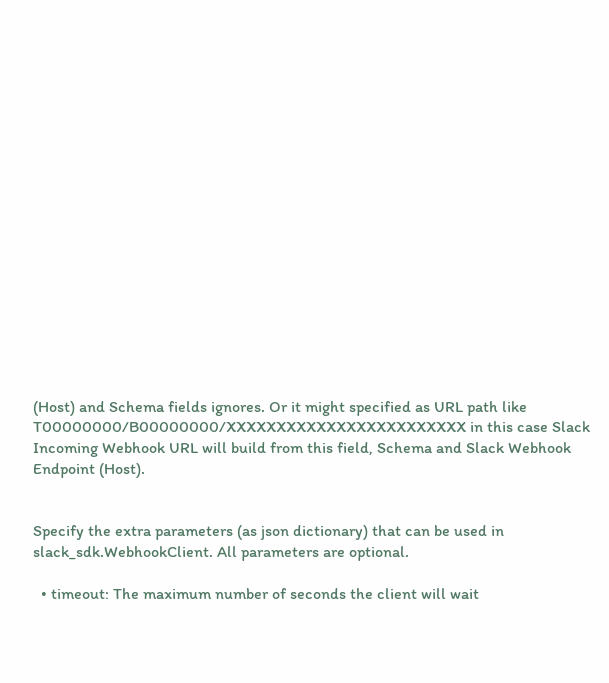(Host) and Schema fields ignores. Or it might specified as URL path like T00000000/B00000000/XXXXXXXXXXXXXXXXXXXXXXXX in this case Slack Incoming Webhook URL will build from this field, Schema and Slack Webhook Endpoint (Host).


Specify the extra parameters (as json dictionary) that can be used in slack_sdk.WebhookClient. All parameters are optional.

  • timeout: The maximum number of seconds the client will wait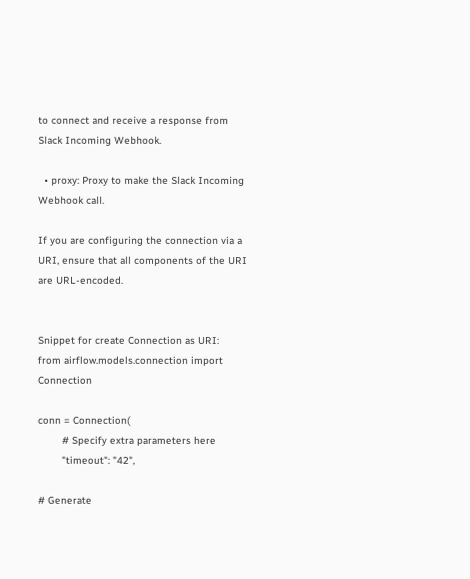to connect and receive a response from Slack Incoming Webhook.

  • proxy: Proxy to make the Slack Incoming Webhook call.

If you are configuring the connection via a URI, ensure that all components of the URI are URL-encoded.


Snippet for create Connection as URI:
from airflow.models.connection import Connection

conn = Connection(
        # Specify extra parameters here
        "timeout": "42",

# Generate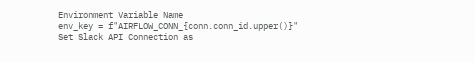Environment Variable Name
env_key = f"AIRFLOW_CONN_{conn.conn_id.upper()}"
Set Slack API Connection as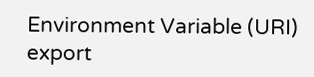Environment Variable (URI)
export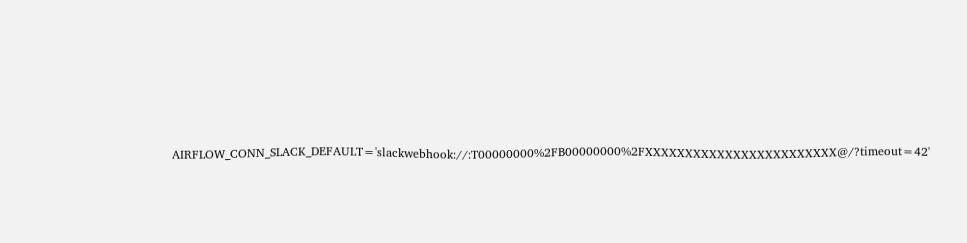AIRFLOW_CONN_SLACK_DEFAULT='slackwebhook://:T00000000%2FB00000000%2FXXXXXXXXXXXXXXXXXXXXXXXX@/?timeout=42'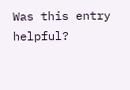Was this entry helpful?